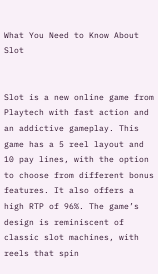What You Need to Know About Slot


Slot is a new online game from Playtech with fast action and an addictive gameplay. This game has a 5 reel layout and 10 pay lines, with the option to choose from different bonus features. It also offers a high RTP of 96%. The game’s design is reminiscent of classic slot machines, with reels that spin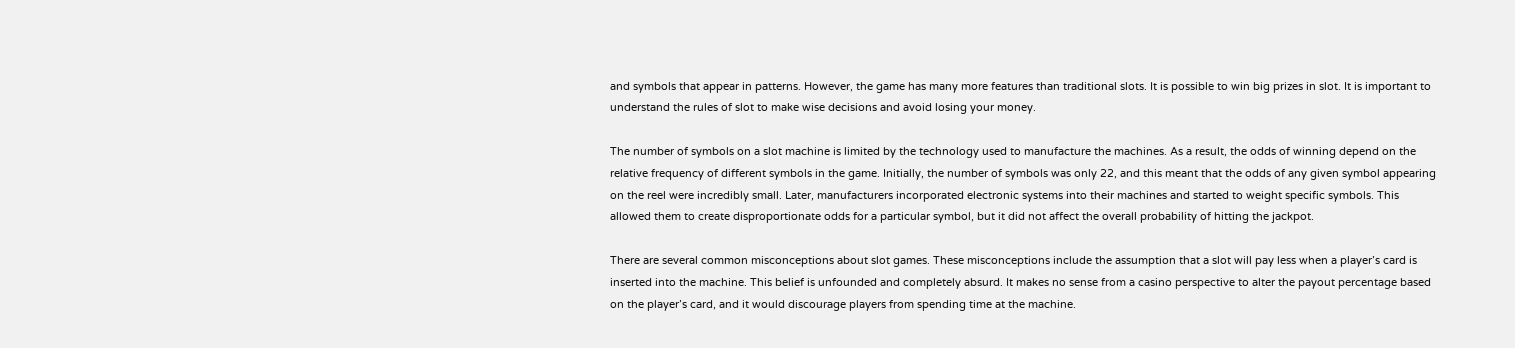and symbols that appear in patterns. However, the game has many more features than traditional slots. It is possible to win big prizes in slot. It is important to understand the rules of slot to make wise decisions and avoid losing your money.

The number of symbols on a slot machine is limited by the technology used to manufacture the machines. As a result, the odds of winning depend on the relative frequency of different symbols in the game. Initially, the number of symbols was only 22, and this meant that the odds of any given symbol appearing on the reel were incredibly small. Later, manufacturers incorporated electronic systems into their machines and started to weight specific symbols. This allowed them to create disproportionate odds for a particular symbol, but it did not affect the overall probability of hitting the jackpot.

There are several common misconceptions about slot games. These misconceptions include the assumption that a slot will pay less when a player’s card is inserted into the machine. This belief is unfounded and completely absurd. It makes no sense from a casino perspective to alter the payout percentage based on the player’s card, and it would discourage players from spending time at the machine.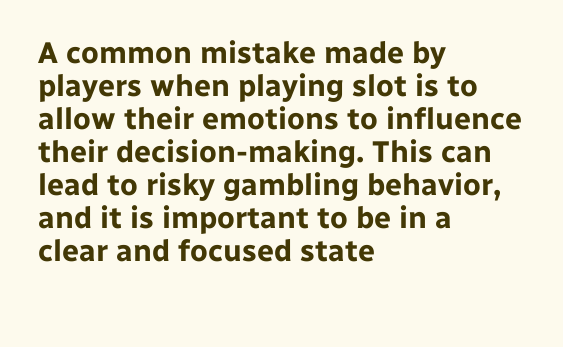A common mistake made by players when playing slot is to allow their emotions to influence their decision-making. This can lead to risky gambling behavior, and it is important to be in a clear and focused state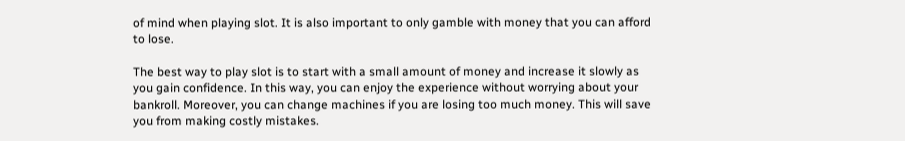of mind when playing slot. It is also important to only gamble with money that you can afford to lose.

The best way to play slot is to start with a small amount of money and increase it slowly as you gain confidence. In this way, you can enjoy the experience without worrying about your bankroll. Moreover, you can change machines if you are losing too much money. This will save you from making costly mistakes.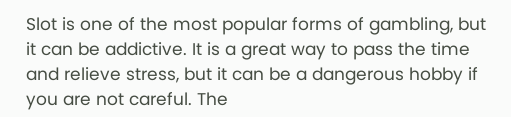Slot is one of the most popular forms of gambling, but it can be addictive. It is a great way to pass the time and relieve stress, but it can be a dangerous hobby if you are not careful. The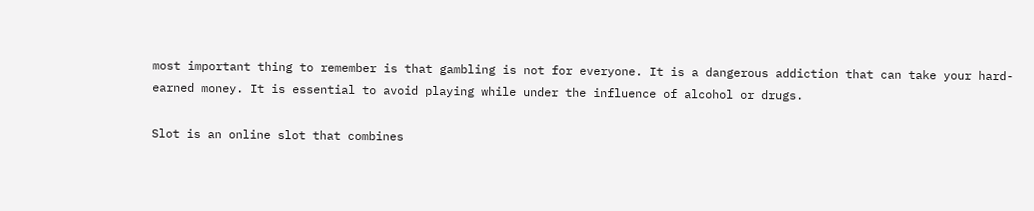most important thing to remember is that gambling is not for everyone. It is a dangerous addiction that can take your hard-earned money. It is essential to avoid playing while under the influence of alcohol or drugs.

Slot is an online slot that combines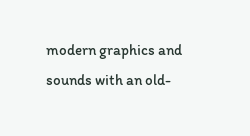modern graphics and sounds with an old-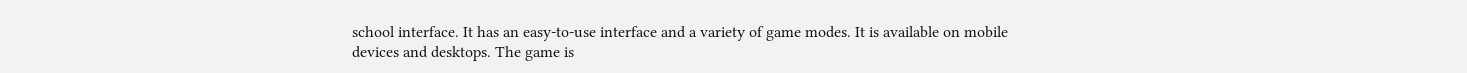school interface. It has an easy-to-use interface and a variety of game modes. It is available on mobile devices and desktops. The game is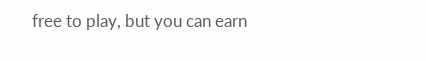free to play, but you can earn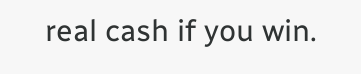real cash if you win.